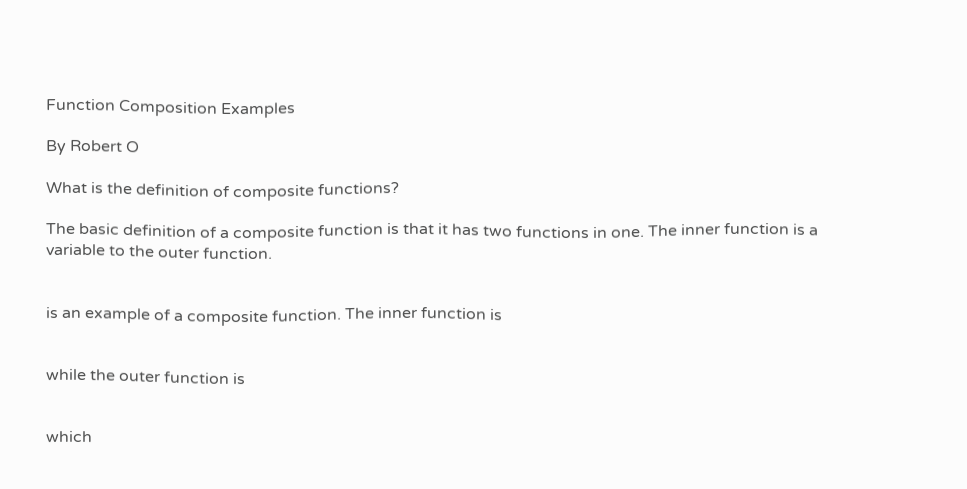Function Composition Examples

By Robert O

What is the definition of composite functions?

The basic definition of a composite function is that it has two functions in one. The inner function is a variable to the outer function.


is an example of a composite function. The inner function is


while the outer function is


which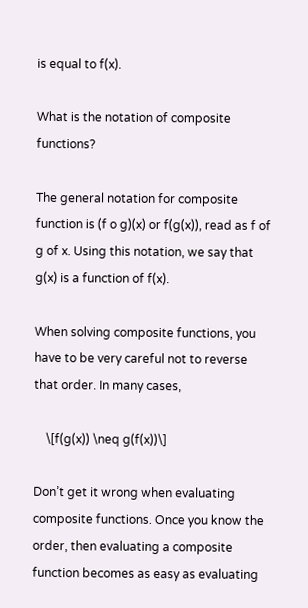is equal to f(x).

What is the notation of composite functions?

The general notation for composite function is (f o g)(x) or f(g(x)), read as f of g of x. Using this notation, we say that g(x) is a function of f(x).

When solving composite functions, you have to be very careful not to reverse that order. In many cases,

    \[f(g(x)) \neq g(f(x))\]

Don’t get it wrong when evaluating composite functions. Once you know the order, then evaluating a composite function becomes as easy as evaluating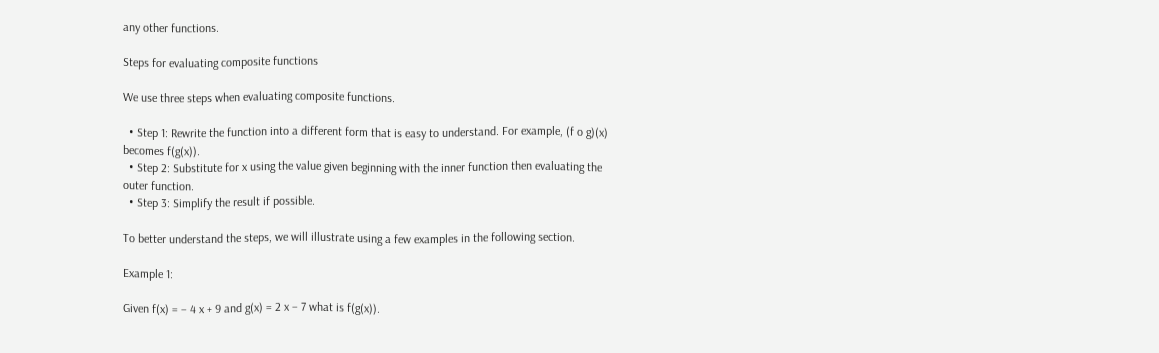any other functions.

Steps for evaluating composite functions

We use three steps when evaluating composite functions.

  • Step 1: Rewrite the function into a different form that is easy to understand. For example, (f o g)(x) becomes f(g(x)).
  • Step 2: Substitute for x using the value given beginning with the inner function then evaluating the outer function.
  • Step 3: Simplify the result if possible.

To better understand the steps, we will illustrate using a few examples in the following section.

Example 1:

Given f(x) = – 4 x + 9 and g(x) = 2 x – 7 what is f(g(x)).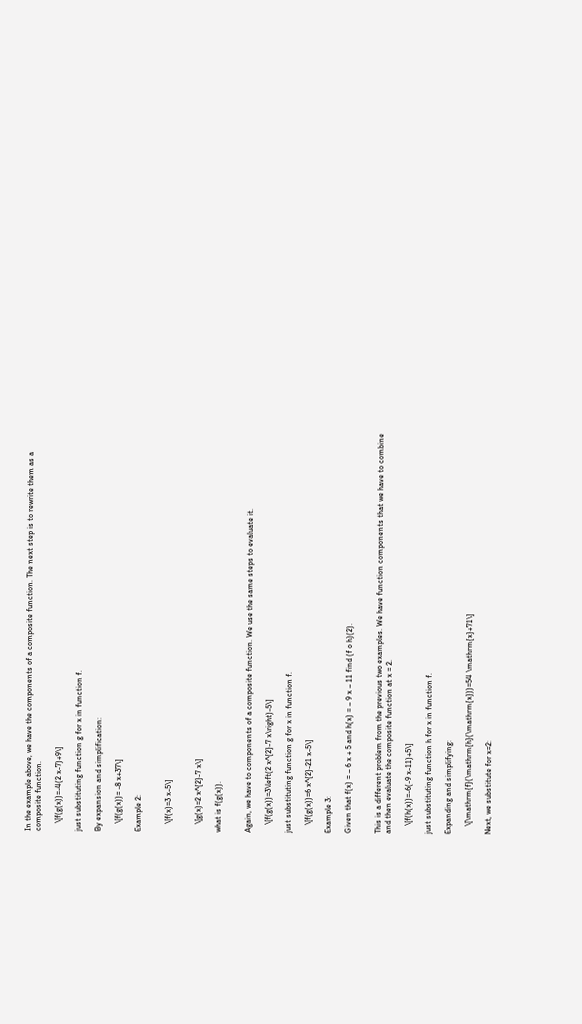In the example above, we have the components of a composite function. The next step is to rewrite them as a composite function.

    \[f(g(x))=-4(2 x-7)+9\]

just substituting function g for x in function f.

By expansion and simplification:

    \[f(g(x))= -8 x+37\]

Example 2:


    \[f(x)=3 x-5\]


    \[g(x)=2 x^{2}-7 x\]

what is f(g(x)).


Again, we have to components of a composite function. We use the same steps to evaluate it.

    \[f(g(x))=3\left(2 x^{2}-7 x\right)-5\]

just substituting function g for x in function f.

    \[f(g(x))=6 x^{2}-21 x-5\]

Example 3:

Given that f(x) = – 6 x + 5 and h(x) = – 9 x – 11 find (f o h)(2).


This is a different problem from the previous two examples. We have function components that we have to combine and then evaluate the composite function at x = 2.

    \[f(h(x))=-6(-9 x-11)+5\]

just substituting function h for x in function f.

Expanding and simplifying:

    \[\mathrm{f}(\mathrm{h}(\mathrm{x}))=54 \mathrm{x}+71\]

Next, we substitute for x=2: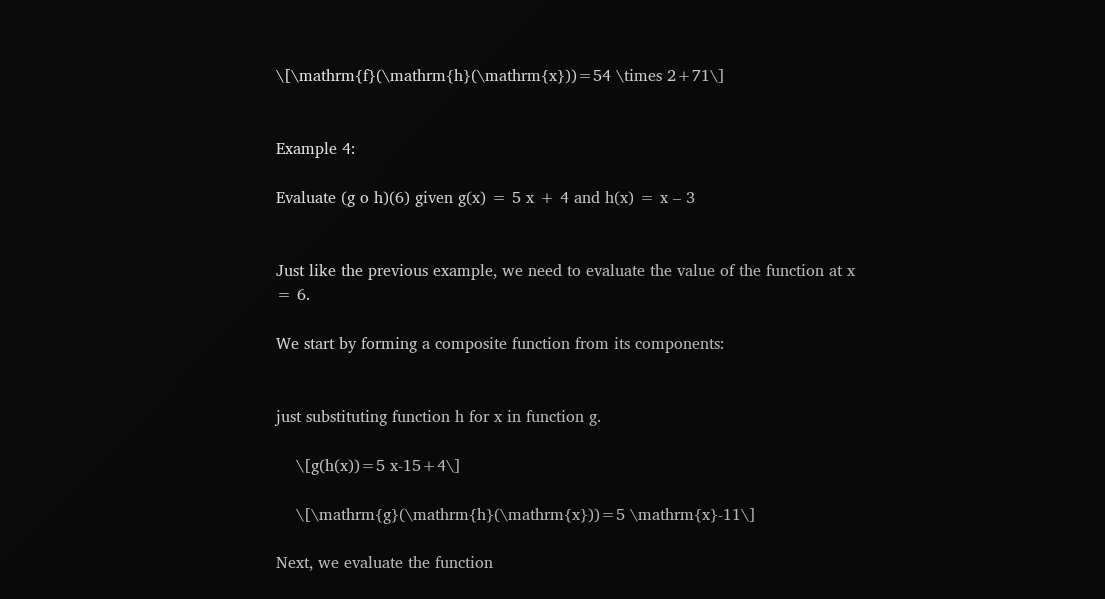\[\mathrm{f}(\mathrm{h}(\mathrm{x}))=54 \times 2+71\]


Example 4:

Evaluate (g o h)(6) given g(x) = 5 x + 4 and h(x) = x – 3


Just like the previous example, we need to evaluate the value of the function at x = 6.

We start by forming a composite function from its components:


just substituting function h for x in function g.

    \[g(h(x))=5 x-15+4\]

    \[\mathrm{g}(\mathrm{h}(\mathrm{x}))=5 \mathrm{x}-11\]

Next, we evaluate the function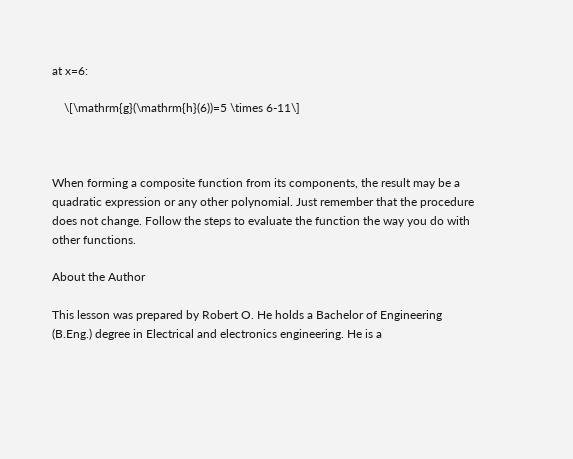at x=6:

    \[\mathrm{g}(\mathrm{h}(6))=5 \times 6-11\]



When forming a composite function from its components, the result may be a quadratic expression or any other polynomial. Just remember that the procedure does not change. Follow the steps to evaluate the function the way you do with other functions.

About the Author

This lesson was prepared by Robert O. He holds a Bachelor of Engineering (B.Eng.) degree in Electrical and electronics engineering. He is a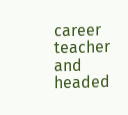career teacher and headed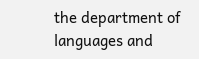the department of languages and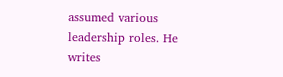assumed various leadership roles. He writes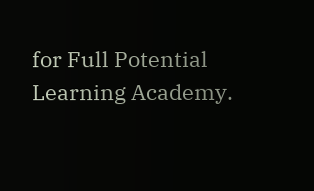for Full Potential Learning Academy.